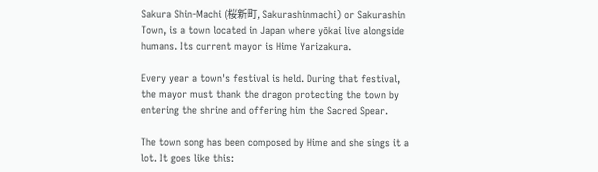Sakura Shin-Machi (桜新町, Sakurashinmachi) or Sakurashin Town, is a town located in Japan where yōkai live alongside humans. Its current mayor is Hime Yarizakura.

Every year a town's festival is held. During that festival, the mayor must thank the dragon protecting the town by entering the shrine and offering him the Sacred Spear.

The town song has been composed by Hime and she sings it a lot. It goes like this: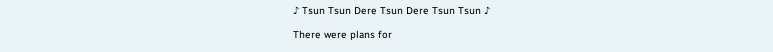♪ Tsun Tsun Dere Tsun Dere Tsun Tsun ♪

There were plans for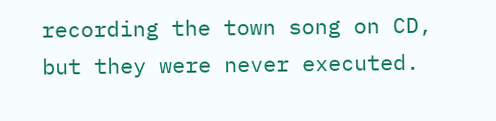recording the town song on CD, but they were never executed.